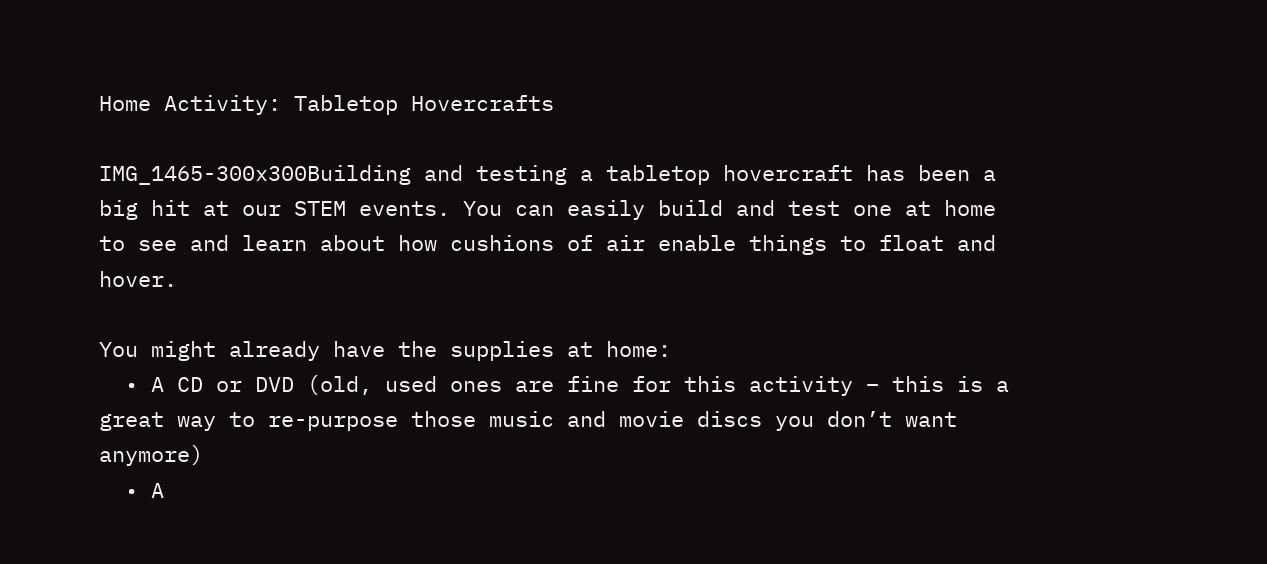Home Activity: Tabletop Hovercrafts

IMG_1465-300x300Building and testing a tabletop hovercraft has been a big hit at our STEM events. You can easily build and test one at home to see and learn about how cushions of air enable things to float and hover.

You might already have the supplies at home:
  • A CD or DVD (old, used ones are fine for this activity – this is a great way to re-purpose those music and movie discs you don’t want anymore)
  • A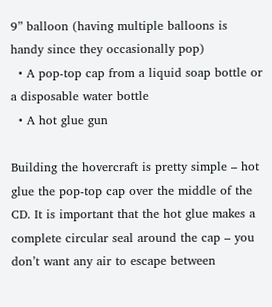9” balloon (having multiple balloons is handy since they occasionally pop)
  • A pop-top cap from a liquid soap bottle or a disposable water bottle
  • A hot glue gun

Building the hovercraft is pretty simple – hot glue the pop-top cap over the middle of the CD. It is important that the hot glue makes a complete circular seal around the cap – you don’t want any air to escape between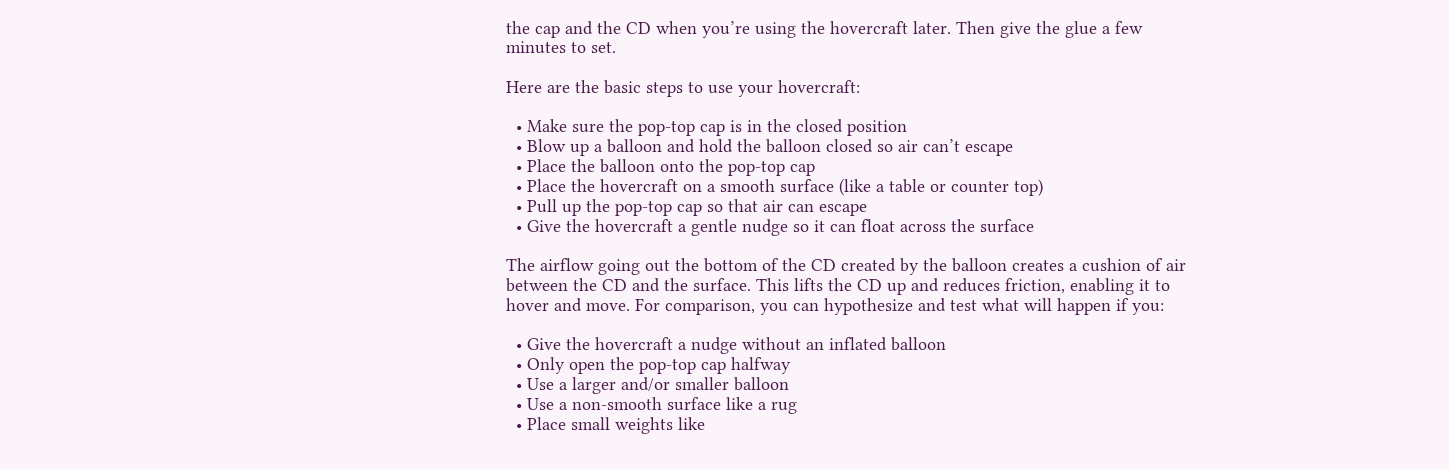the cap and the CD when you’re using the hovercraft later. Then give the glue a few minutes to set.

Here are the basic steps to use your hovercraft:

  • Make sure the pop-top cap is in the closed position
  • Blow up a balloon and hold the balloon closed so air can’t escape
  • Place the balloon onto the pop-top cap
  • Place the hovercraft on a smooth surface (like a table or counter top)
  • Pull up the pop-top cap so that air can escape
  • Give the hovercraft a gentle nudge so it can float across the surface

The airflow going out the bottom of the CD created by the balloon creates a cushion of air between the CD and the surface. This lifts the CD up and reduces friction, enabling it to hover and move. For comparison, you can hypothesize and test what will happen if you:

  • Give the hovercraft a nudge without an inflated balloon
  • Only open the pop-top cap halfway
  • Use a larger and/or smaller balloon
  • Use a non-smooth surface like a rug
  • Place small weights like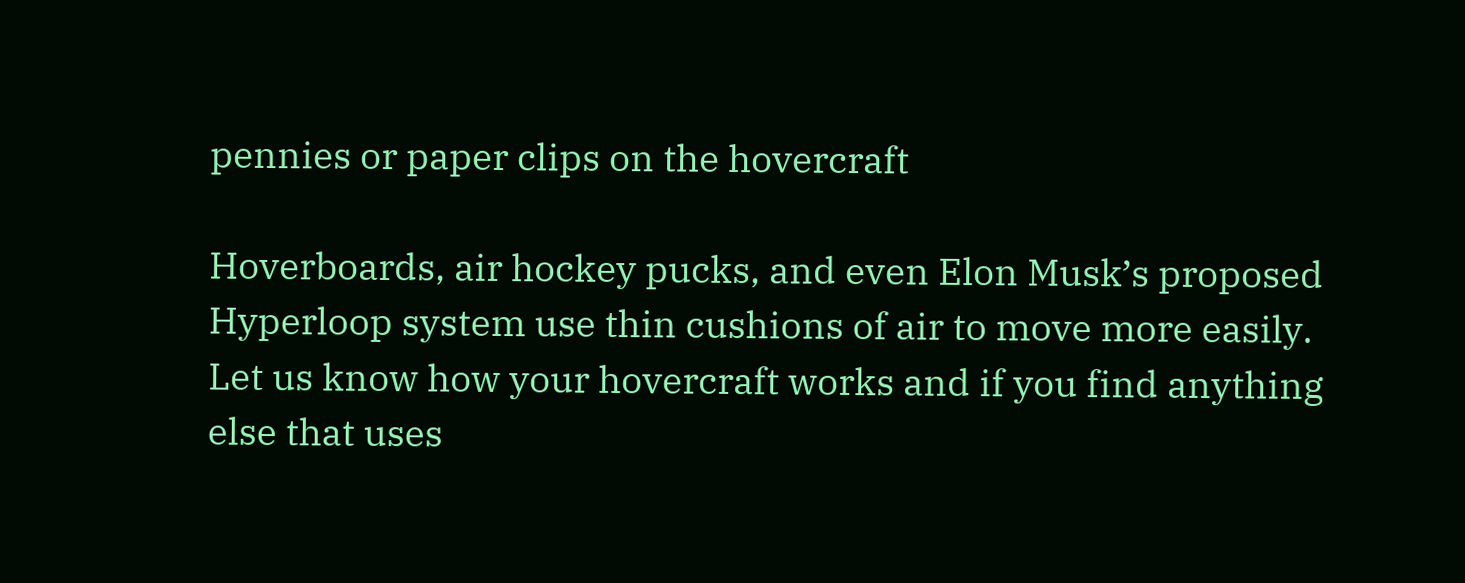pennies or paper clips on the hovercraft

Hoverboards, air hockey pucks, and even Elon Musk’s proposed Hyperloop system use thin cushions of air to move more easily. Let us know how your hovercraft works and if you find anything else that uses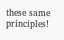these same principles!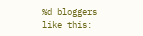%d bloggers like this: